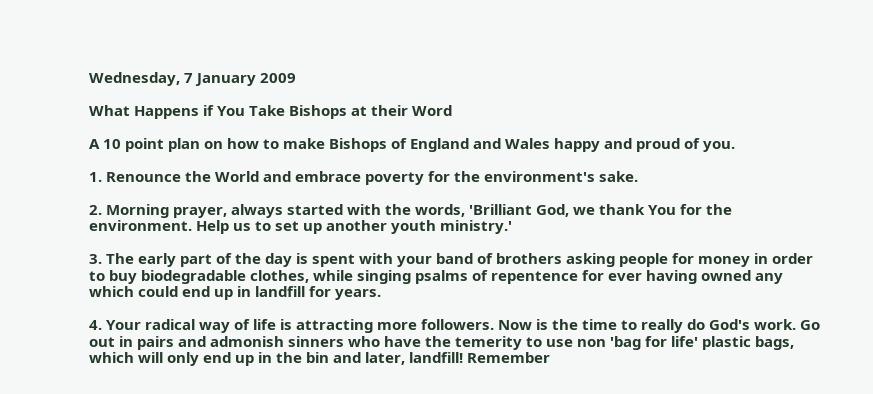Wednesday, 7 January 2009

What Happens if You Take Bishops at their Word

A 10 point plan on how to make Bishops of England and Wales happy and proud of you.

1. Renounce the World and embrace poverty for the environment's sake.

2. Morning prayer, always started with the words, 'Brilliant God, we thank You for the environment. Help us to set up another youth ministry.'

3. The early part of the day is spent with your band of brothers asking people for money in order to buy biodegradable clothes, while singing psalms of repentence for ever having owned any which could end up in landfill for years.

4. Your radical way of life is attracting more followers. Now is the time to really do God's work. Go out in pairs and admonish sinners who have the temerity to use non 'bag for life' plastic bags, which will only end up in the bin and later, landfill! Remember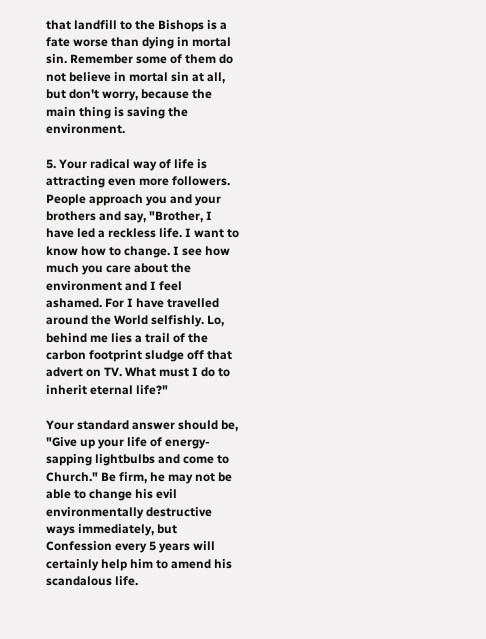that landfill to the Bishops is a fate worse than dying in mortal sin. Remember some of them do not believe in mortal sin at all, but don't worry, because the main thing is saving the environment.

5. Your radical way of life is attracting even more followers. People approach you and your brothers and say, "Brother, I have led a reckless life. I want to know how to change. I see how much you care about the environment and I feel ashamed. For I have travelled around the World selfishly. Lo, behind me lies a trail of the carbon footprint sludge off that advert on TV. What must I do to inherit eternal life?"

Your standard answer should be, "Give up your life of energy-sapping lightbulbs and come to Church." Be firm, he may not be able to change his evil environmentally destructive ways immediately, but Confession every 5 years will certainly help him to amend his scandalous life.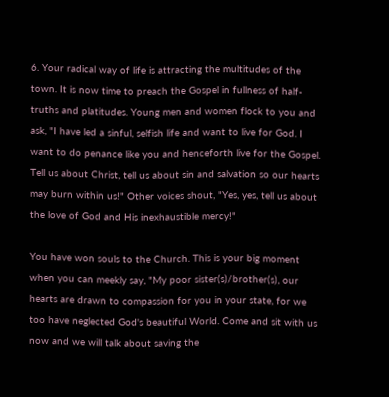6. Your radical way of life is attracting the multitudes of the town. It is now time to preach the Gospel in fullness of half-truths and platitudes. Young men and women flock to you and ask, "I have led a sinful, selfish life and want to live for God. I want to do penance like you and henceforth live for the Gospel. Tell us about Christ, tell us about sin and salvation so our hearts may burn within us!" Other voices shout, "Yes, yes, tell us about the love of God and His inexhaustible mercy!"

You have won souls to the Church. This is your big moment when you can meekly say, "My poor sister(s)/brother(s), our hearts are drawn to compassion for you in your state, for we too have neglected God's beautiful World. Come and sit with us now and we will talk about saving the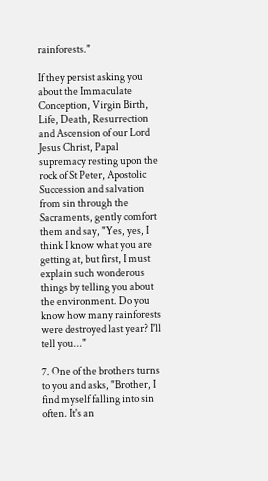rainforests."

If they persist asking you about the Immaculate Conception, Virgin Birth, Life, Death, Resurrection and Ascension of our Lord Jesus Christ, Papal supremacy resting upon the rock of St Peter, Apostolic Succession and salvation from sin through the Sacraments, gently comfort them and say, "Yes, yes, I think I know what you are getting at, but first, I must explain such wonderous things by telling you about the environment. Do you know how many rainforests were destroyed last year? I'll tell you..."

7. One of the brothers turns to you and asks, "Brother, I find myself falling into sin often. It's an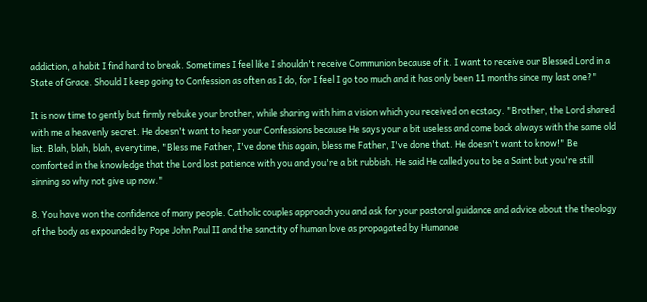addiction, a habit I find hard to break. Sometimes I feel like I shouldn't receive Communion because of it. I want to receive our Blessed Lord in a State of Grace. Should I keep going to Confession as often as I do, for I feel I go too much and it has only been 11 months since my last one?"

It is now time to gently but firmly rebuke your brother, while sharing with him a vision which you received on ecstacy. "Brother, the Lord shared with me a heavenly secret. He doesn't want to hear your Confessions because He says your a bit useless and come back always with the same old list. Blah, blah, blah, everytime, "Bless me Father, I've done this again, bless me Father, I've done that. He doesn't want to know!" Be comforted in the knowledge that the Lord lost patience with you and you're a bit rubbish. He said He called you to be a Saint but you're still sinning so why not give up now."

8. You have won the confidence of many people. Catholic couples approach you and ask for your pastoral guidance and advice about the theology of the body as expounded by Pope John Paul II and the sanctity of human love as propagated by Humanae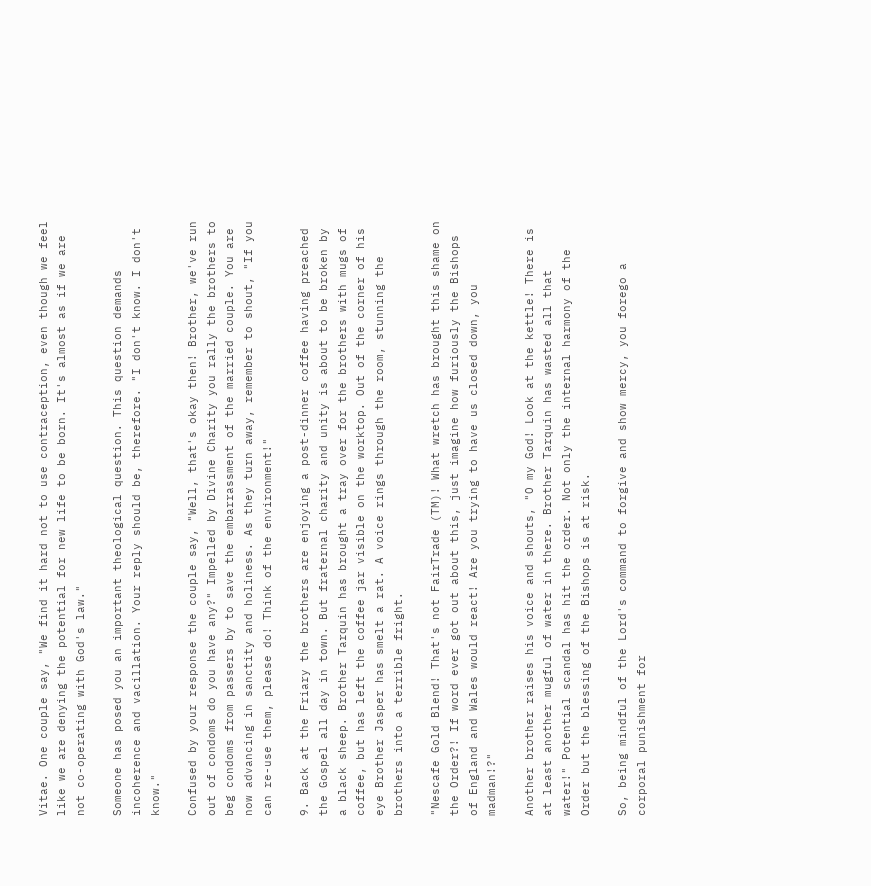Vitae. One couple say, "We find it hard not to use contraception, even though we feel like we are denying the potential for new life to be born. It's almost as if we are not co-operating with God's law."

Someone has posed you an important theological question. This question demands incoherence and vacillation. Your reply should be, therefore. "I don't know. I don't know."

Confused by your response the couple say, "Well, that's okay then! Brother, we've run out of condoms do you have any?" Impelled by Divine Charity you rally the brothers to beg condoms from passers by to save the embarrassment of the married couple. You are now advancing in sanctity and holiness. As they turn away, remember to shout, "If you can re-use them, please do! Think of the environment!"

9. Back at the Friary the brothers are enjoying a post-dinner coffee having preached the Gospel all day in town. But fraternal charity and unity is about to be broken by a black sheep. Brother Tarquin has brought a tray over for the brothers with mugs of coffee, but has left the coffee jar visible on the worktop. Out of the corner of his eye Brother Jasper has smelt a rat. A voice rings through the room, stunning the brothers into a terrible fright.

"Nescafe Gold Blend! That's not FairTrade (TM)! What wretch has brought this shame on the Order?! If word ever got out about this, just imagine how furiously the Bishops of England and Wales would react! Are you trying to have us closed down, you madman!?"

Another brother raises his voice and shouts, "O my God! Look at the kettle! There is at least another mugful of water in there. Brother Tarquin has wasted all that water!" Potential scandal has hit the order. Not only the internal harmony of the Order but the blessing of the Bishops is at risk.

So, being mindful of the Lord's command to forgive and show mercy, you forego a corporal punishment for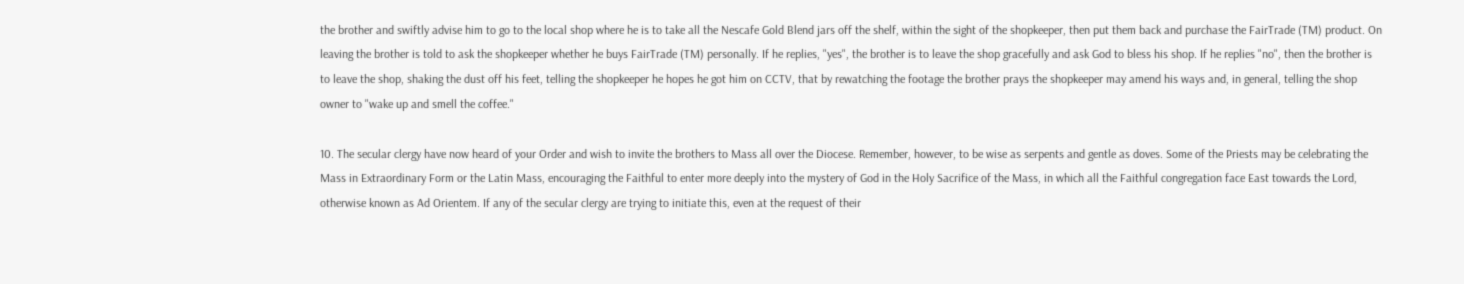the brother and swiftly advise him to go to the local shop where he is to take all the Nescafe Gold Blend jars off the shelf, within the sight of the shopkeeper, then put them back and purchase the FairTrade (TM) product. On leaving the brother is told to ask the shopkeeper whether he buys FairTrade (TM) personally. If he replies, "yes", the brother is to leave the shop gracefully and ask God to bless his shop. If he replies "no", then the brother is to leave the shop, shaking the dust off his feet, telling the shopkeeper he hopes he got him on CCTV, that by rewatching the footage the brother prays the shopkeeper may amend his ways and, in general, telling the shop owner to "wake up and smell the coffee."

10. The secular clergy have now heard of your Order and wish to invite the brothers to Mass all over the Diocese. Remember, however, to be wise as serpents and gentle as doves. Some of the Priests may be celebrating the Mass in Extraordinary Form or the Latin Mass, encouraging the Faithful to enter more deeply into the mystery of God in the Holy Sacrifice of the Mass, in which all the Faithful congregation face East towards the Lord, otherwise known as Ad Orientem. If any of the secular clergy are trying to initiate this, even at the request of their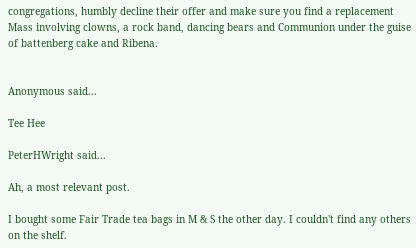congregations, humbly decline their offer and make sure you find a replacement Mass involving clowns, a rock band, dancing bears and Communion under the guise of battenberg cake and Ribena.


Anonymous said...

Tee Hee

PeterHWright said...

Ah, a most relevant post.

I bought some Fair Trade tea bags in M & S the other day. I couldn't find any others on the shelf.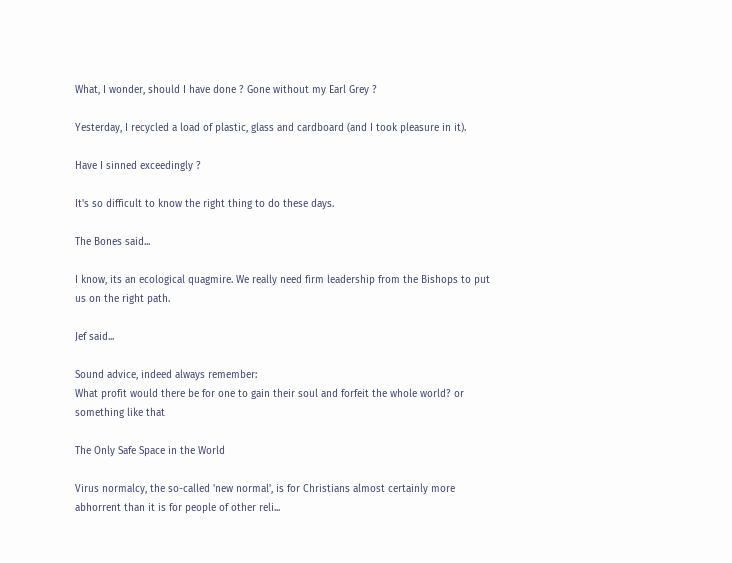What, I wonder, should I have done ? Gone without my Earl Grey ?

Yesterday, I recycled a load of plastic, glass and cardboard (and I took pleasure in it).

Have I sinned exceedingly ?

It's so difficult to know the right thing to do these days.

The Bones said...

I know, its an ecological quagmire. We really need firm leadership from the Bishops to put us on the right path.

Jef said...

Sound advice, indeed always remember:
What profit would there be for one to gain their soul and forfeit the whole world? or something like that

The Only Safe Space in the World

Virus normalcy, the so-called 'new normal', is for Christians almost certainly more abhorrent than it is for people of other reli...